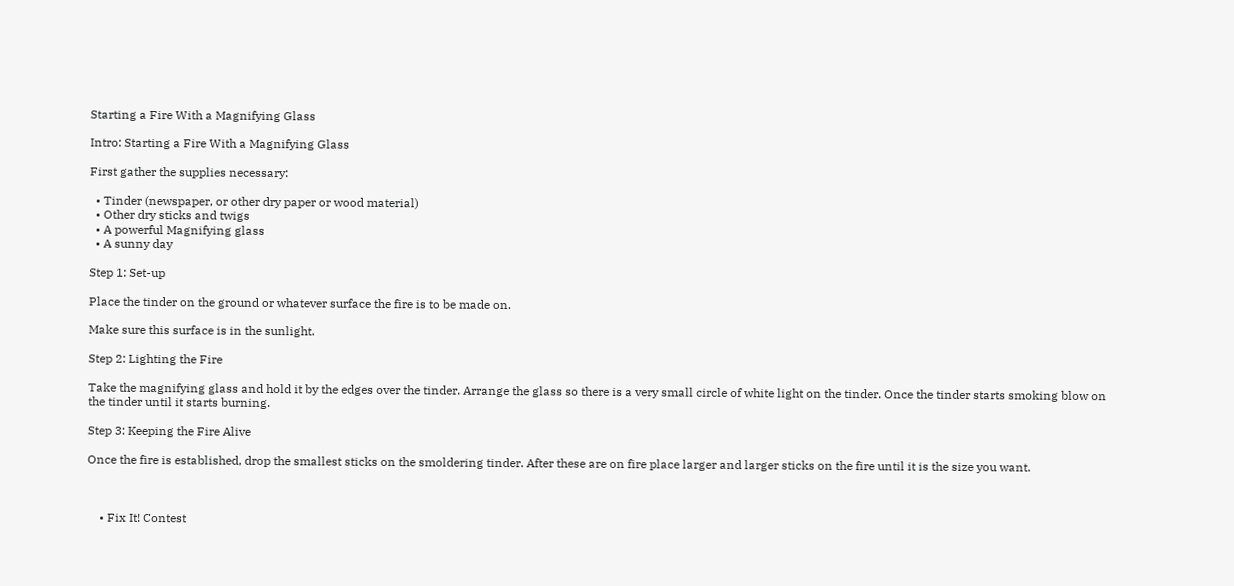Starting a Fire With a Magnifying Glass

Intro: Starting a Fire With a Magnifying Glass

First gather the supplies necessary:

  • Tinder (newspaper, or other dry paper or wood material)
  • Other dry sticks and twigs
  • A powerful Magnifying glass
  • A sunny day

Step 1: Set-up

Place the tinder on the ground or whatever surface the fire is to be made on.

Make sure this surface is in the sunlight.

Step 2: Lighting the Fire

Take the magnifying glass and hold it by the edges over the tinder. Arrange the glass so there is a very small circle of white light on the tinder. Once the tinder starts smoking blow on the tinder until it starts burning.

Step 3: Keeping the Fire Alive

Once the fire is established, drop the smallest sticks on the smoldering tinder. After these are on fire place larger and larger sticks on the fire until it is the size you want.



    • Fix It! Contest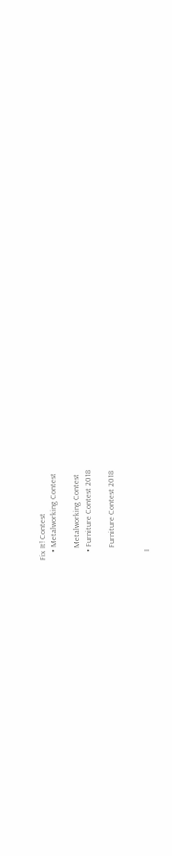Fix It! Contest
    • Metalworking Contest

      Metalworking Contest
    • Furniture Contest 2018

      Furniture Contest 2018


    I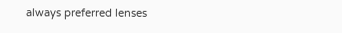always preferred lenses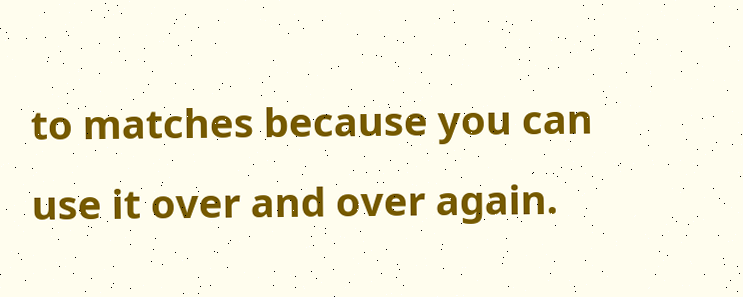to matches because you can use it over and over again.